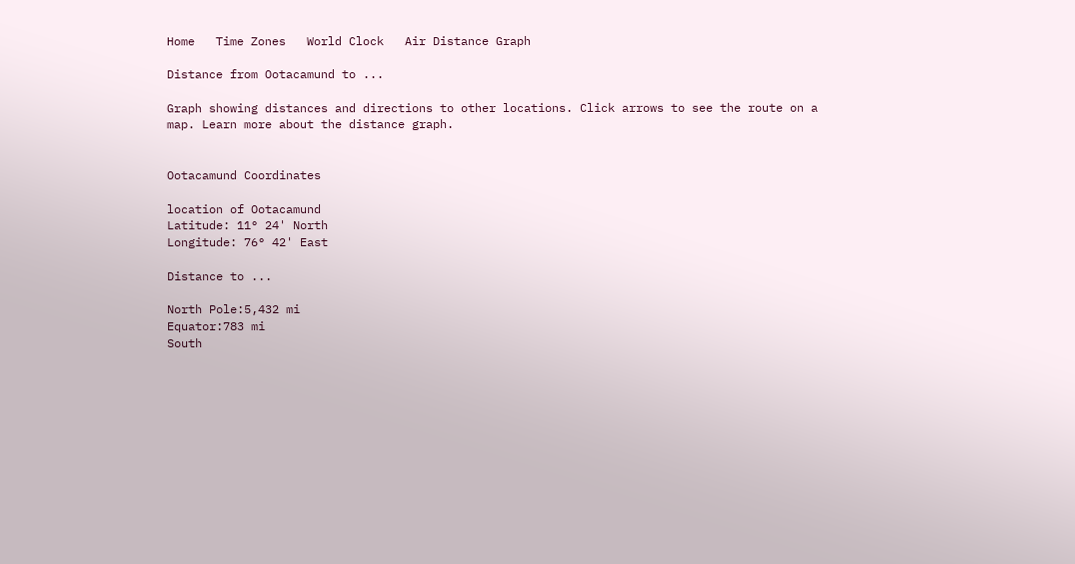Home   Time Zones   World Clock   Air Distance Graph

Distance from Ootacamund to ...

Graph showing distances and directions to other locations. Click arrows to see the route on a map. Learn more about the distance graph.


Ootacamund Coordinates

location of Ootacamund
Latitude: 11° 24' North
Longitude: 76° 42' East

Distance to ...

North Pole:5,432 mi
Equator:783 mi
South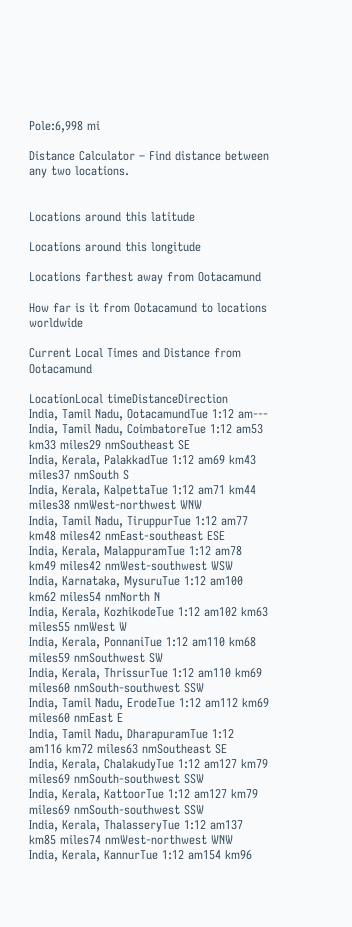Pole:6,998 mi

Distance Calculator – Find distance between any two locations.


Locations around this latitude

Locations around this longitude

Locations farthest away from Ootacamund

How far is it from Ootacamund to locations worldwide

Current Local Times and Distance from Ootacamund

LocationLocal timeDistanceDirection
India, Tamil Nadu, OotacamundTue 1:12 am---
India, Tamil Nadu, CoimbatoreTue 1:12 am53 km33 miles29 nmSoutheast SE
India, Kerala, PalakkadTue 1:12 am69 km43 miles37 nmSouth S
India, Kerala, KalpettaTue 1:12 am71 km44 miles38 nmWest-northwest WNW
India, Tamil Nadu, TiruppurTue 1:12 am77 km48 miles42 nmEast-southeast ESE
India, Kerala, MalappuramTue 1:12 am78 km49 miles42 nmWest-southwest WSW
India, Karnataka, MysuruTue 1:12 am100 km62 miles54 nmNorth N
India, Kerala, KozhikodeTue 1:12 am102 km63 miles55 nmWest W
India, Kerala, PonnaniTue 1:12 am110 km68 miles59 nmSouthwest SW
India, Kerala, ThrissurTue 1:12 am110 km69 miles60 nmSouth-southwest SSW
India, Tamil Nadu, ErodeTue 1:12 am112 km69 miles60 nmEast E
India, Tamil Nadu, DharapuramTue 1:12 am116 km72 miles63 nmSoutheast SE
India, Kerala, ChalakudyTue 1:12 am127 km79 miles69 nmSouth-southwest SSW
India, Kerala, KattoorTue 1:12 am127 km79 miles69 nmSouth-southwest SSW
India, Kerala, ThalasseryTue 1:12 am137 km85 miles74 nmWest-northwest WNW
India, Kerala, KannurTue 1:12 am154 km96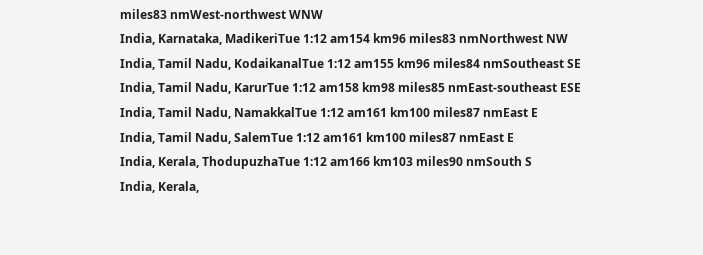miles83 nmWest-northwest WNW
India, Karnataka, MadikeriTue 1:12 am154 km96 miles83 nmNorthwest NW
India, Tamil Nadu, KodaikanalTue 1:12 am155 km96 miles84 nmSoutheast SE
India, Tamil Nadu, KarurTue 1:12 am158 km98 miles85 nmEast-southeast ESE
India, Tamil Nadu, NamakkalTue 1:12 am161 km100 miles87 nmEast E
India, Tamil Nadu, SalemTue 1:12 am161 km100 miles87 nmEast E
India, Kerala, ThodupuzhaTue 1:12 am166 km103 miles90 nmSouth S
India, Kerala,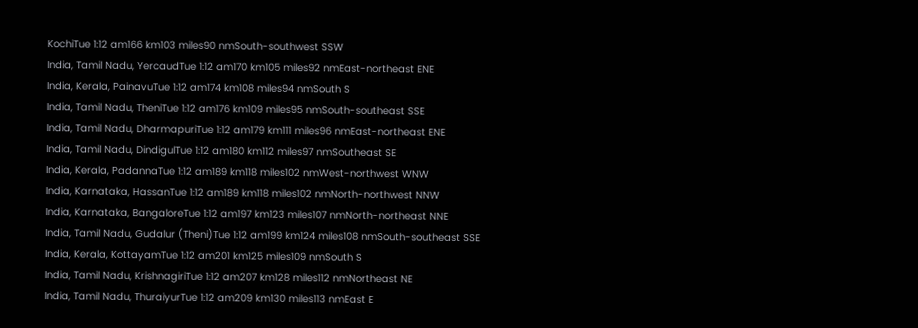KochiTue 1:12 am166 km103 miles90 nmSouth-southwest SSW
India, Tamil Nadu, YercaudTue 1:12 am170 km105 miles92 nmEast-northeast ENE
India, Kerala, PainavuTue 1:12 am174 km108 miles94 nmSouth S
India, Tamil Nadu, TheniTue 1:12 am176 km109 miles95 nmSouth-southeast SSE
India, Tamil Nadu, DharmapuriTue 1:12 am179 km111 miles96 nmEast-northeast ENE
India, Tamil Nadu, DindigulTue 1:12 am180 km112 miles97 nmSoutheast SE
India, Kerala, PadannaTue 1:12 am189 km118 miles102 nmWest-northwest WNW
India, Karnataka, HassanTue 1:12 am189 km118 miles102 nmNorth-northwest NNW
India, Karnataka, BangaloreTue 1:12 am197 km123 miles107 nmNorth-northeast NNE
India, Tamil Nadu, Gudalur (Theni)Tue 1:12 am199 km124 miles108 nmSouth-southeast SSE
India, Kerala, KottayamTue 1:12 am201 km125 miles109 nmSouth S
India, Tamil Nadu, KrishnagiriTue 1:12 am207 km128 miles112 nmNortheast NE
India, Tamil Nadu, ThuraiyurTue 1:12 am209 km130 miles113 nmEast E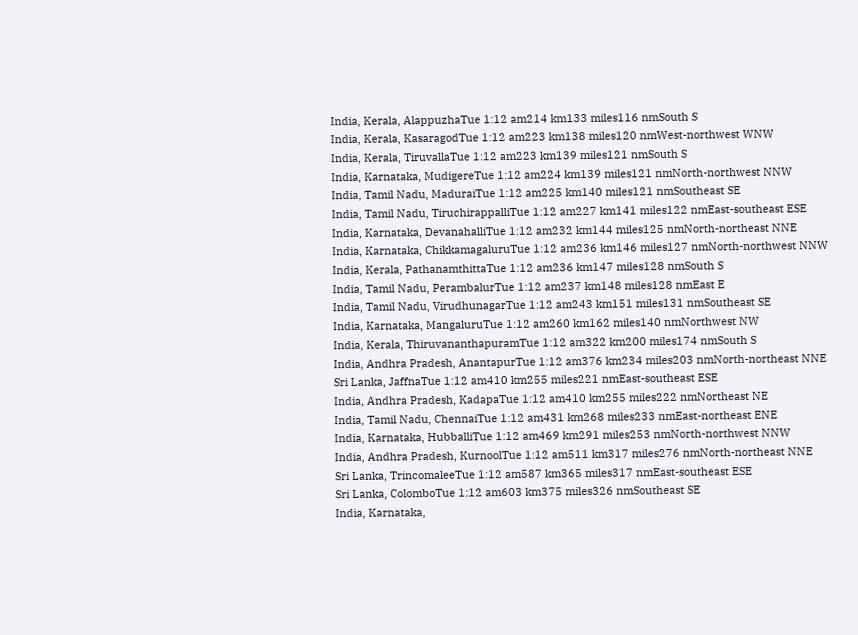India, Kerala, AlappuzhaTue 1:12 am214 km133 miles116 nmSouth S
India, Kerala, KasaragodTue 1:12 am223 km138 miles120 nmWest-northwest WNW
India, Kerala, TiruvallaTue 1:12 am223 km139 miles121 nmSouth S
India, Karnataka, MudigereTue 1:12 am224 km139 miles121 nmNorth-northwest NNW
India, Tamil Nadu, MaduraiTue 1:12 am225 km140 miles121 nmSoutheast SE
India, Tamil Nadu, TiruchirappalliTue 1:12 am227 km141 miles122 nmEast-southeast ESE
India, Karnataka, DevanahalliTue 1:12 am232 km144 miles125 nmNorth-northeast NNE
India, Karnataka, ChikkamagaluruTue 1:12 am236 km146 miles127 nmNorth-northwest NNW
India, Kerala, PathanamthittaTue 1:12 am236 km147 miles128 nmSouth S
India, Tamil Nadu, PerambalurTue 1:12 am237 km148 miles128 nmEast E
India, Tamil Nadu, VirudhunagarTue 1:12 am243 km151 miles131 nmSoutheast SE
India, Karnataka, MangaluruTue 1:12 am260 km162 miles140 nmNorthwest NW
India, Kerala, ThiruvananthapuramTue 1:12 am322 km200 miles174 nmSouth S
India, Andhra Pradesh, AnantapurTue 1:12 am376 km234 miles203 nmNorth-northeast NNE
Sri Lanka, JaffnaTue 1:12 am410 km255 miles221 nmEast-southeast ESE
India, Andhra Pradesh, KadapaTue 1:12 am410 km255 miles222 nmNortheast NE
India, Tamil Nadu, ChennaiTue 1:12 am431 km268 miles233 nmEast-northeast ENE
India, Karnataka, HubballiTue 1:12 am469 km291 miles253 nmNorth-northwest NNW
India, Andhra Pradesh, KurnoolTue 1:12 am511 km317 miles276 nmNorth-northeast NNE
Sri Lanka, TrincomaleeTue 1:12 am587 km365 miles317 nmEast-southeast ESE
Sri Lanka, ColomboTue 1:12 am603 km375 miles326 nmSoutheast SE
India, Karnataka,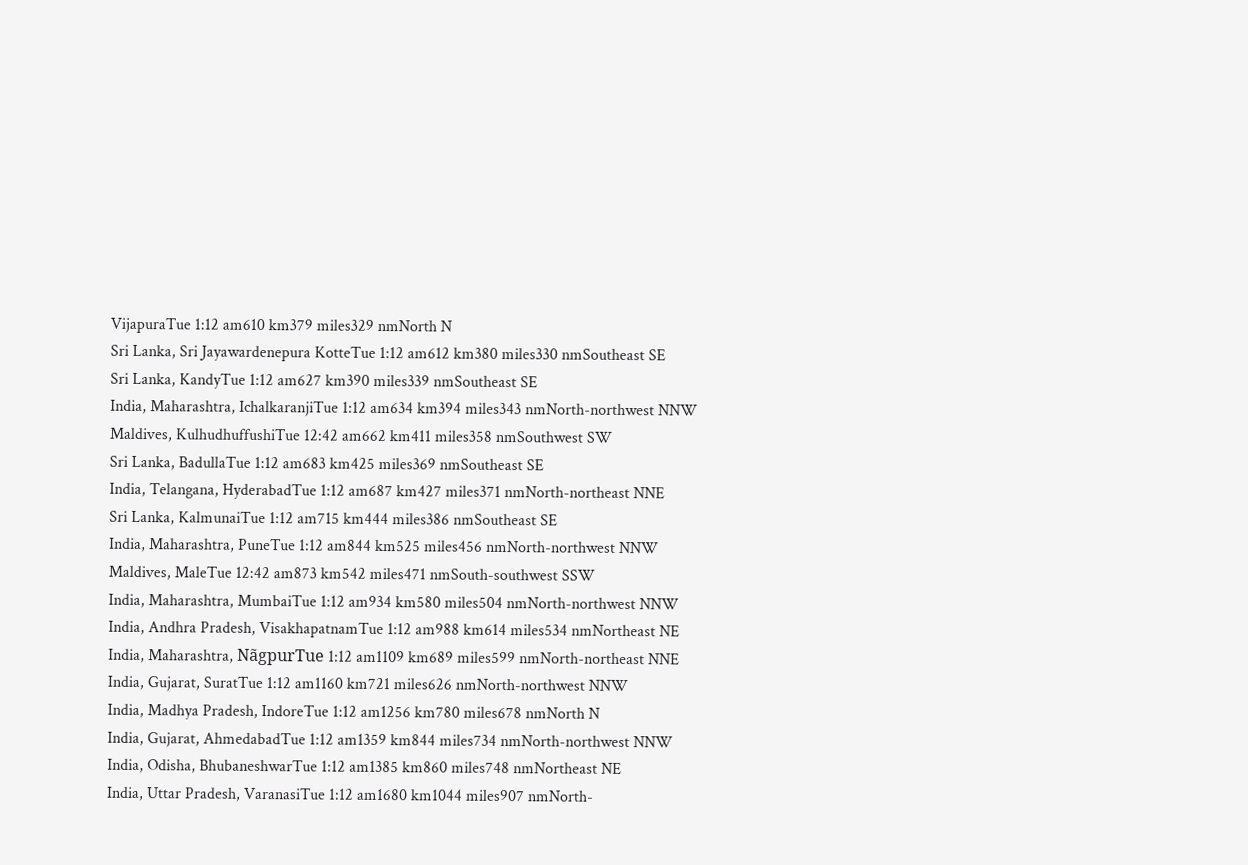VijapuraTue 1:12 am610 km379 miles329 nmNorth N
Sri Lanka, Sri Jayawardenepura KotteTue 1:12 am612 km380 miles330 nmSoutheast SE
Sri Lanka, KandyTue 1:12 am627 km390 miles339 nmSoutheast SE
India, Maharashtra, IchalkaranjiTue 1:12 am634 km394 miles343 nmNorth-northwest NNW
Maldives, KulhudhuffushiTue 12:42 am662 km411 miles358 nmSouthwest SW
Sri Lanka, BadullaTue 1:12 am683 km425 miles369 nmSoutheast SE
India, Telangana, HyderabadTue 1:12 am687 km427 miles371 nmNorth-northeast NNE
Sri Lanka, KalmunaiTue 1:12 am715 km444 miles386 nmSoutheast SE
India, Maharashtra, PuneTue 1:12 am844 km525 miles456 nmNorth-northwest NNW
Maldives, MaleTue 12:42 am873 km542 miles471 nmSouth-southwest SSW
India, Maharashtra, MumbaiTue 1:12 am934 km580 miles504 nmNorth-northwest NNW
India, Andhra Pradesh, VisakhapatnamTue 1:12 am988 km614 miles534 nmNortheast NE
India, Maharashtra, NãgpurTue 1:12 am1109 km689 miles599 nmNorth-northeast NNE
India, Gujarat, SuratTue 1:12 am1160 km721 miles626 nmNorth-northwest NNW
India, Madhya Pradesh, IndoreTue 1:12 am1256 km780 miles678 nmNorth N
India, Gujarat, AhmedabadTue 1:12 am1359 km844 miles734 nmNorth-northwest NNW
India, Odisha, BhubaneshwarTue 1:12 am1385 km860 miles748 nmNortheast NE
India, Uttar Pradesh, VaranasiTue 1:12 am1680 km1044 miles907 nmNorth-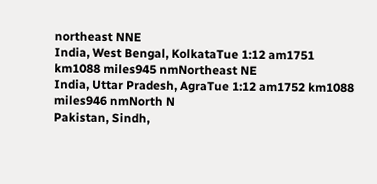northeast NNE
India, West Bengal, KolkataTue 1:12 am1751 km1088 miles945 nmNortheast NE
India, Uttar Pradesh, AgraTue 1:12 am1752 km1088 miles946 nmNorth N
Pakistan, Sindh,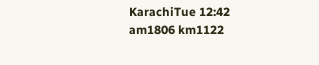KarachiTue 12:42 am1806 km1122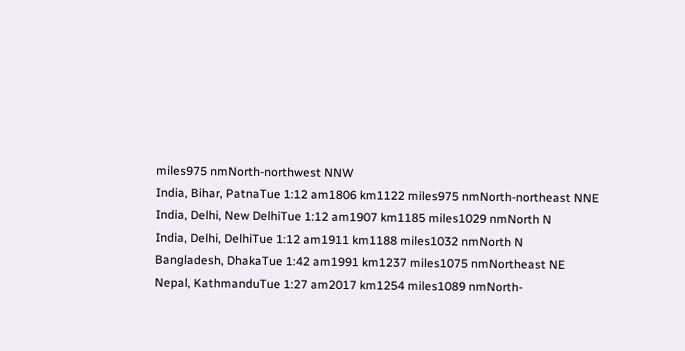miles975 nmNorth-northwest NNW
India, Bihar, PatnaTue 1:12 am1806 km1122 miles975 nmNorth-northeast NNE
India, Delhi, New DelhiTue 1:12 am1907 km1185 miles1029 nmNorth N
India, Delhi, DelhiTue 1:12 am1911 km1188 miles1032 nmNorth N
Bangladesh, DhakaTue 1:42 am1991 km1237 miles1075 nmNortheast NE
Nepal, KathmanduTue 1:27 am2017 km1254 miles1089 nmNorth-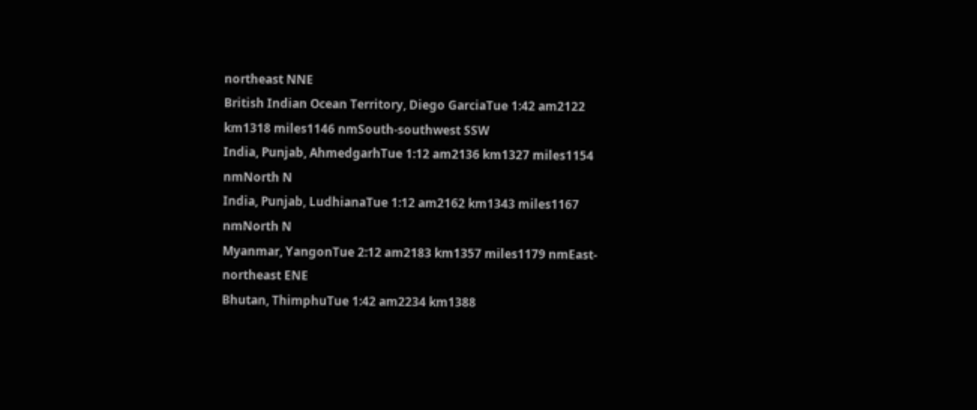northeast NNE
British Indian Ocean Territory, Diego GarciaTue 1:42 am2122 km1318 miles1146 nmSouth-southwest SSW
India, Punjab, AhmedgarhTue 1:12 am2136 km1327 miles1154 nmNorth N
India, Punjab, LudhianaTue 1:12 am2162 km1343 miles1167 nmNorth N
Myanmar, YangonTue 2:12 am2183 km1357 miles1179 nmEast-northeast ENE
Bhutan, ThimphuTue 1:42 am2234 km1388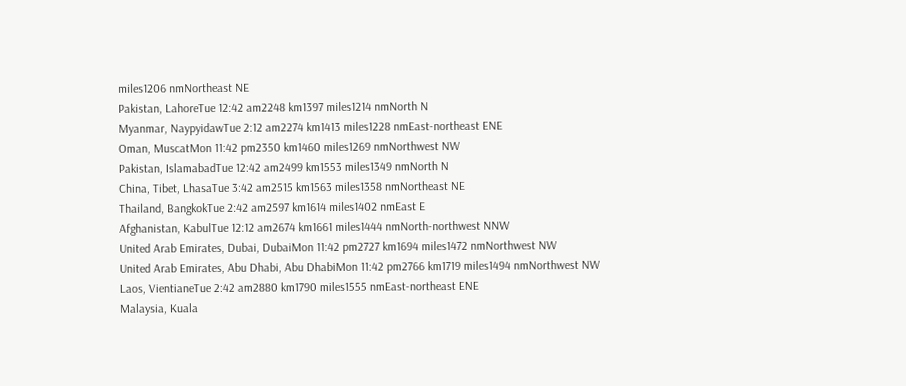miles1206 nmNortheast NE
Pakistan, LahoreTue 12:42 am2248 km1397 miles1214 nmNorth N
Myanmar, NaypyidawTue 2:12 am2274 km1413 miles1228 nmEast-northeast ENE
Oman, MuscatMon 11:42 pm2350 km1460 miles1269 nmNorthwest NW
Pakistan, IslamabadTue 12:42 am2499 km1553 miles1349 nmNorth N
China, Tibet, LhasaTue 3:42 am2515 km1563 miles1358 nmNortheast NE
Thailand, BangkokTue 2:42 am2597 km1614 miles1402 nmEast E
Afghanistan, KabulTue 12:12 am2674 km1661 miles1444 nmNorth-northwest NNW
United Arab Emirates, Dubai, DubaiMon 11:42 pm2727 km1694 miles1472 nmNorthwest NW
United Arab Emirates, Abu Dhabi, Abu DhabiMon 11:42 pm2766 km1719 miles1494 nmNorthwest NW
Laos, VientianeTue 2:42 am2880 km1790 miles1555 nmEast-northeast ENE
Malaysia, Kuala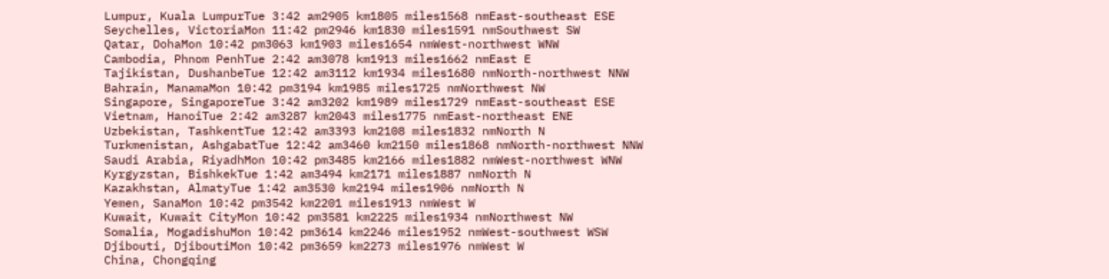Lumpur, Kuala LumpurTue 3:42 am2905 km1805 miles1568 nmEast-southeast ESE
Seychelles, VictoriaMon 11:42 pm2946 km1830 miles1591 nmSouthwest SW
Qatar, DohaMon 10:42 pm3063 km1903 miles1654 nmWest-northwest WNW
Cambodia, Phnom PenhTue 2:42 am3078 km1913 miles1662 nmEast E
Tajikistan, DushanbeTue 12:42 am3112 km1934 miles1680 nmNorth-northwest NNW
Bahrain, ManamaMon 10:42 pm3194 km1985 miles1725 nmNorthwest NW
Singapore, SingaporeTue 3:42 am3202 km1989 miles1729 nmEast-southeast ESE
Vietnam, HanoiTue 2:42 am3287 km2043 miles1775 nmEast-northeast ENE
Uzbekistan, TashkentTue 12:42 am3393 km2108 miles1832 nmNorth N
Turkmenistan, AshgabatTue 12:42 am3460 km2150 miles1868 nmNorth-northwest NNW
Saudi Arabia, RiyadhMon 10:42 pm3485 km2166 miles1882 nmWest-northwest WNW
Kyrgyzstan, BishkekTue 1:42 am3494 km2171 miles1887 nmNorth N
Kazakhstan, AlmatyTue 1:42 am3530 km2194 miles1906 nmNorth N
Yemen, SanaMon 10:42 pm3542 km2201 miles1913 nmWest W
Kuwait, Kuwait CityMon 10:42 pm3581 km2225 miles1934 nmNorthwest NW
Somalia, MogadishuMon 10:42 pm3614 km2246 miles1952 nmWest-southwest WSW
Djibouti, DjiboutiMon 10:42 pm3659 km2273 miles1976 nmWest W
China, Chongqing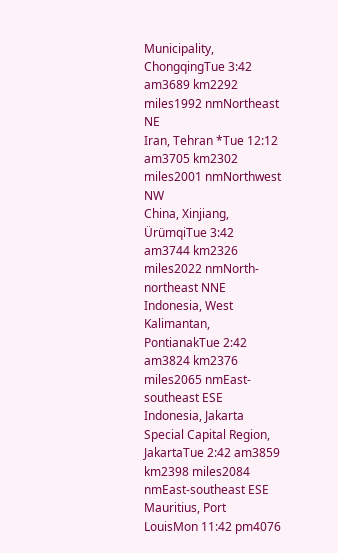Municipality, ChongqingTue 3:42 am3689 km2292 miles1992 nmNortheast NE
Iran, Tehran *Tue 12:12 am3705 km2302 miles2001 nmNorthwest NW
China, Xinjiang, ÜrümqiTue 3:42 am3744 km2326 miles2022 nmNorth-northeast NNE
Indonesia, West Kalimantan, PontianakTue 2:42 am3824 km2376 miles2065 nmEast-southeast ESE
Indonesia, Jakarta Special Capital Region, JakartaTue 2:42 am3859 km2398 miles2084 nmEast-southeast ESE
Mauritius, Port LouisMon 11:42 pm4076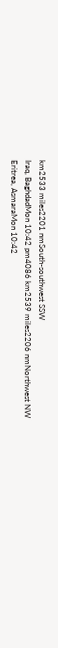km2533 miles2201 nmSouth-southwest SSW
Iraq, BaghdadMon 10:42 pm4086 km2539 miles2206 nmNorthwest NW
Eritrea, AsmaraMon 10:42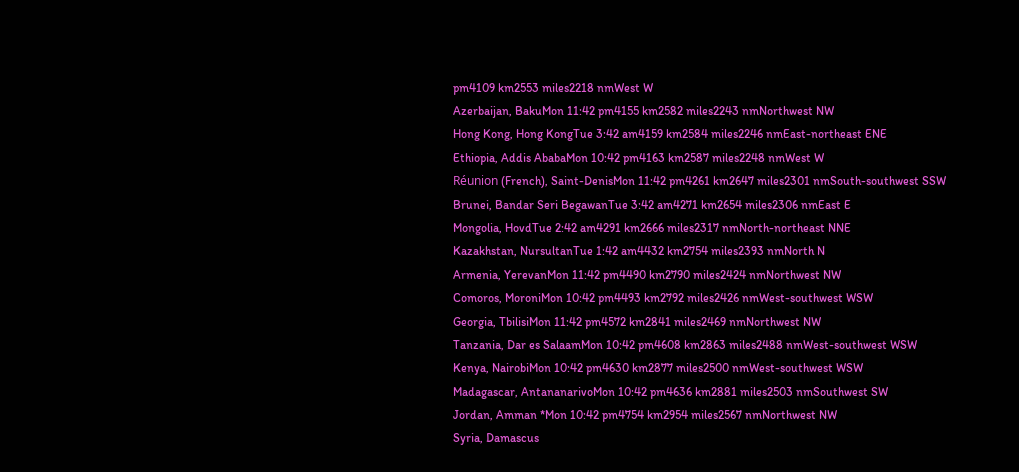pm4109 km2553 miles2218 nmWest W
Azerbaijan, BakuMon 11:42 pm4155 km2582 miles2243 nmNorthwest NW
Hong Kong, Hong KongTue 3:42 am4159 km2584 miles2246 nmEast-northeast ENE
Ethiopia, Addis AbabaMon 10:42 pm4163 km2587 miles2248 nmWest W
Réunion (French), Saint-DenisMon 11:42 pm4261 km2647 miles2301 nmSouth-southwest SSW
Brunei, Bandar Seri BegawanTue 3:42 am4271 km2654 miles2306 nmEast E
Mongolia, HovdTue 2:42 am4291 km2666 miles2317 nmNorth-northeast NNE
Kazakhstan, NursultanTue 1:42 am4432 km2754 miles2393 nmNorth N
Armenia, YerevanMon 11:42 pm4490 km2790 miles2424 nmNorthwest NW
Comoros, MoroniMon 10:42 pm4493 km2792 miles2426 nmWest-southwest WSW
Georgia, TbilisiMon 11:42 pm4572 km2841 miles2469 nmNorthwest NW
Tanzania, Dar es SalaamMon 10:42 pm4608 km2863 miles2488 nmWest-southwest WSW
Kenya, NairobiMon 10:42 pm4630 km2877 miles2500 nmWest-southwest WSW
Madagascar, AntananarivoMon 10:42 pm4636 km2881 miles2503 nmSouthwest SW
Jordan, Amman *Mon 10:42 pm4754 km2954 miles2567 nmNorthwest NW
Syria, Damascus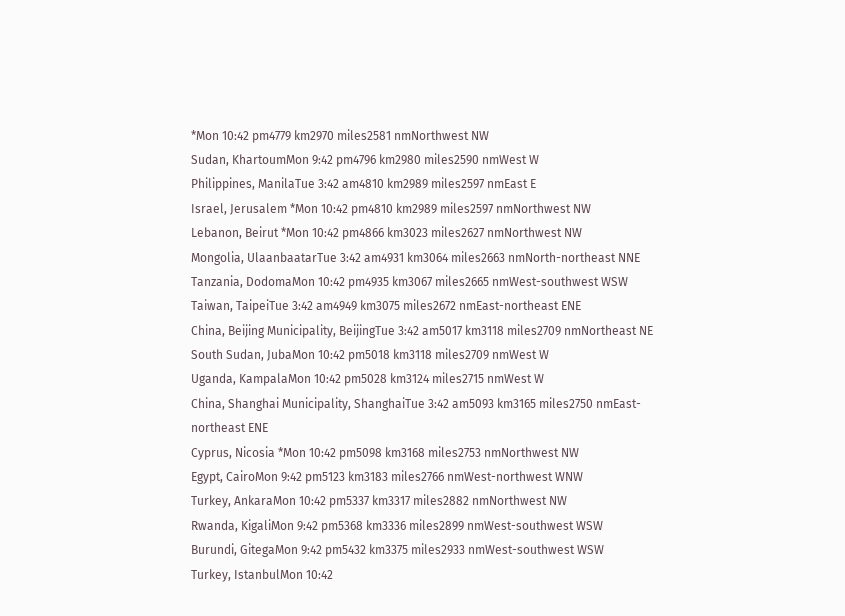*Mon 10:42 pm4779 km2970 miles2581 nmNorthwest NW
Sudan, KhartoumMon 9:42 pm4796 km2980 miles2590 nmWest W
Philippines, ManilaTue 3:42 am4810 km2989 miles2597 nmEast E
Israel, Jerusalem *Mon 10:42 pm4810 km2989 miles2597 nmNorthwest NW
Lebanon, Beirut *Mon 10:42 pm4866 km3023 miles2627 nmNorthwest NW
Mongolia, UlaanbaatarTue 3:42 am4931 km3064 miles2663 nmNorth-northeast NNE
Tanzania, DodomaMon 10:42 pm4935 km3067 miles2665 nmWest-southwest WSW
Taiwan, TaipeiTue 3:42 am4949 km3075 miles2672 nmEast-northeast ENE
China, Beijing Municipality, BeijingTue 3:42 am5017 km3118 miles2709 nmNortheast NE
South Sudan, JubaMon 10:42 pm5018 km3118 miles2709 nmWest W
Uganda, KampalaMon 10:42 pm5028 km3124 miles2715 nmWest W
China, Shanghai Municipality, ShanghaiTue 3:42 am5093 km3165 miles2750 nmEast-northeast ENE
Cyprus, Nicosia *Mon 10:42 pm5098 km3168 miles2753 nmNorthwest NW
Egypt, CairoMon 9:42 pm5123 km3183 miles2766 nmWest-northwest WNW
Turkey, AnkaraMon 10:42 pm5337 km3317 miles2882 nmNorthwest NW
Rwanda, KigaliMon 9:42 pm5368 km3336 miles2899 nmWest-southwest WSW
Burundi, GitegaMon 9:42 pm5432 km3375 miles2933 nmWest-southwest WSW
Turkey, IstanbulMon 10:42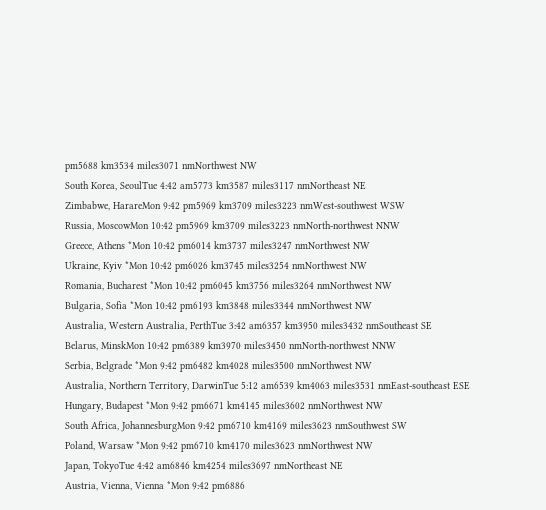pm5688 km3534 miles3071 nmNorthwest NW
South Korea, SeoulTue 4:42 am5773 km3587 miles3117 nmNortheast NE
Zimbabwe, HarareMon 9:42 pm5969 km3709 miles3223 nmWest-southwest WSW
Russia, MoscowMon 10:42 pm5969 km3709 miles3223 nmNorth-northwest NNW
Greece, Athens *Mon 10:42 pm6014 km3737 miles3247 nmNorthwest NW
Ukraine, Kyiv *Mon 10:42 pm6026 km3745 miles3254 nmNorthwest NW
Romania, Bucharest *Mon 10:42 pm6045 km3756 miles3264 nmNorthwest NW
Bulgaria, Sofia *Mon 10:42 pm6193 km3848 miles3344 nmNorthwest NW
Australia, Western Australia, PerthTue 3:42 am6357 km3950 miles3432 nmSoutheast SE
Belarus, MinskMon 10:42 pm6389 km3970 miles3450 nmNorth-northwest NNW
Serbia, Belgrade *Mon 9:42 pm6482 km4028 miles3500 nmNorthwest NW
Australia, Northern Territory, DarwinTue 5:12 am6539 km4063 miles3531 nmEast-southeast ESE
Hungary, Budapest *Mon 9:42 pm6671 km4145 miles3602 nmNorthwest NW
South Africa, JohannesburgMon 9:42 pm6710 km4169 miles3623 nmSouthwest SW
Poland, Warsaw *Mon 9:42 pm6710 km4170 miles3623 nmNorthwest NW
Japan, TokyoTue 4:42 am6846 km4254 miles3697 nmNortheast NE
Austria, Vienna, Vienna *Mon 9:42 pm6886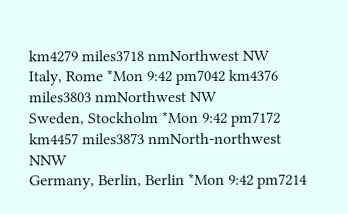km4279 miles3718 nmNorthwest NW
Italy, Rome *Mon 9:42 pm7042 km4376 miles3803 nmNorthwest NW
Sweden, Stockholm *Mon 9:42 pm7172 km4457 miles3873 nmNorth-northwest NNW
Germany, Berlin, Berlin *Mon 9:42 pm7214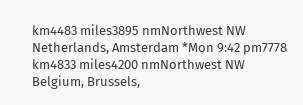km4483 miles3895 nmNorthwest NW
Netherlands, Amsterdam *Mon 9:42 pm7778 km4833 miles4200 nmNorthwest NW
Belgium, Brussels,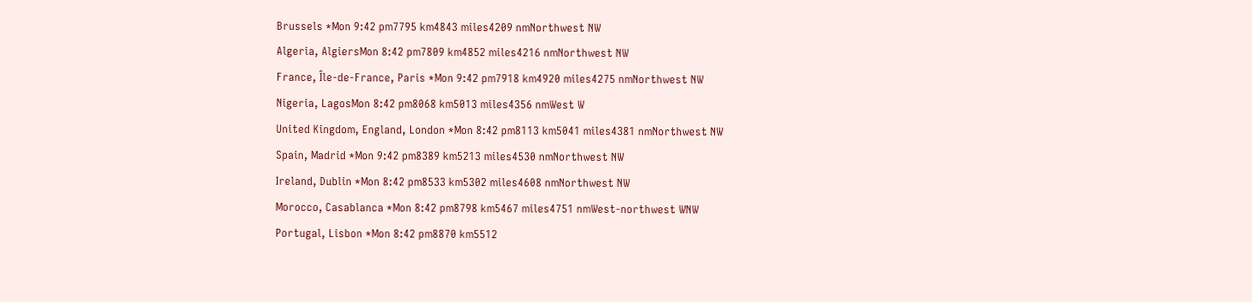Brussels *Mon 9:42 pm7795 km4843 miles4209 nmNorthwest NW
Algeria, AlgiersMon 8:42 pm7809 km4852 miles4216 nmNorthwest NW
France, Île-de-France, Paris *Mon 9:42 pm7918 km4920 miles4275 nmNorthwest NW
Nigeria, LagosMon 8:42 pm8068 km5013 miles4356 nmWest W
United Kingdom, England, London *Mon 8:42 pm8113 km5041 miles4381 nmNorthwest NW
Spain, Madrid *Mon 9:42 pm8389 km5213 miles4530 nmNorthwest NW
Ireland, Dublin *Mon 8:42 pm8533 km5302 miles4608 nmNorthwest NW
Morocco, Casablanca *Mon 8:42 pm8798 km5467 miles4751 nmWest-northwest WNW
Portugal, Lisbon *Mon 8:42 pm8870 km5512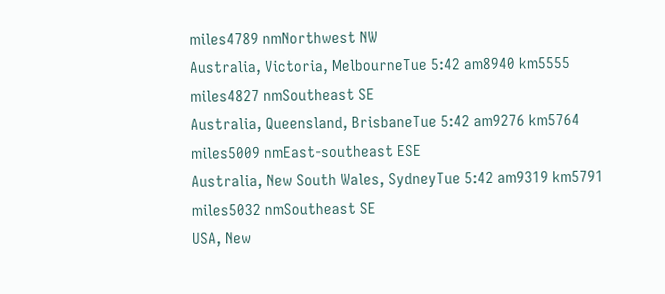miles4789 nmNorthwest NW
Australia, Victoria, MelbourneTue 5:42 am8940 km5555 miles4827 nmSoutheast SE
Australia, Queensland, BrisbaneTue 5:42 am9276 km5764 miles5009 nmEast-southeast ESE
Australia, New South Wales, SydneyTue 5:42 am9319 km5791 miles5032 nmSoutheast SE
USA, New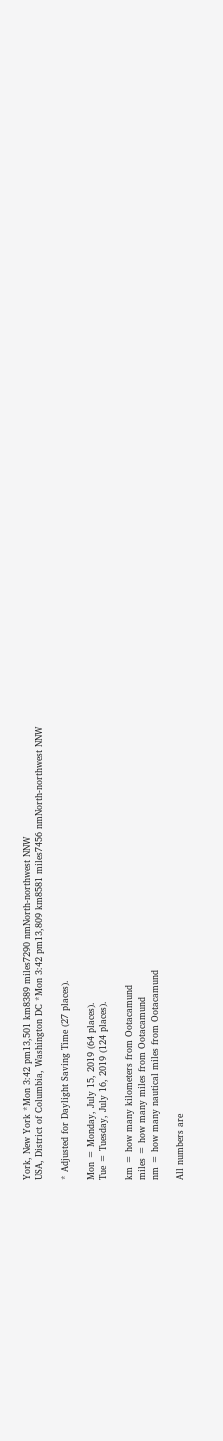York, New York *Mon 3:42 pm13,501 km8389 miles7290 nmNorth-northwest NNW
USA, District of Columbia, Washington DC *Mon 3:42 pm13,809 km8581 miles7456 nmNorth-northwest NNW

* Adjusted for Daylight Saving Time (27 places).

Mon = Monday, July 15, 2019 (64 places).
Tue = Tuesday, July 16, 2019 (124 places).

km = how many kilometers from Ootacamund
miles = how many miles from Ootacamund
nm = how many nautical miles from Ootacamund

All numbers are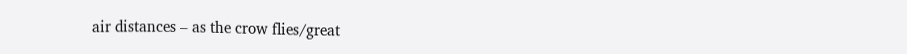air distances – as the crow flies/great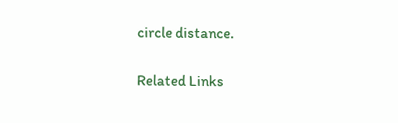circle distance.

Related Links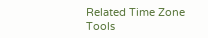Related Time Zone Tools